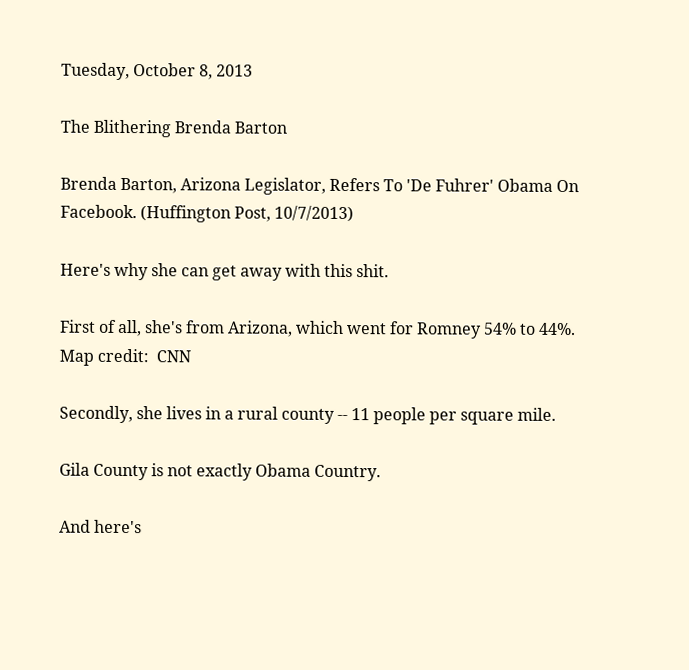Tuesday, October 8, 2013

The Blithering Brenda Barton

Brenda Barton, Arizona Legislator, Refers To 'De Fuhrer' Obama On Facebook. (Huffington Post, 10/7/2013)

Here's why she can get away with this shit.

First of all, she's from Arizona, which went for Romney 54% to 44%.
Map credit:  CNN

Secondly, she lives in a rural county -- 11 people per square mile.

Gila County is not exactly Obama Country.

And here's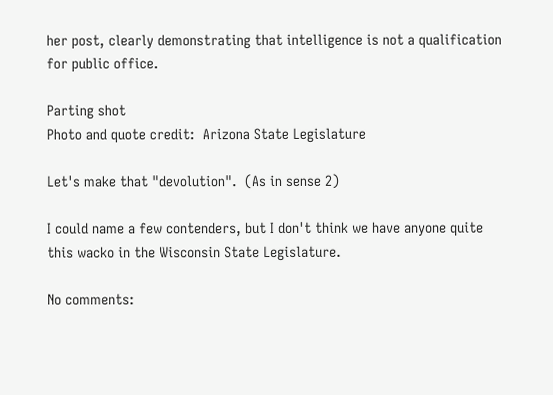her post, clearly demonstrating that intelligence is not a qualification for public office.

Parting shot
Photo and quote credit:  Arizona State Legislature

Let's make that "devolution".  (As in sense 2)

I could name a few contenders, but I don't think we have anyone quite this wacko in the Wisconsin State Legislature.

No comments: